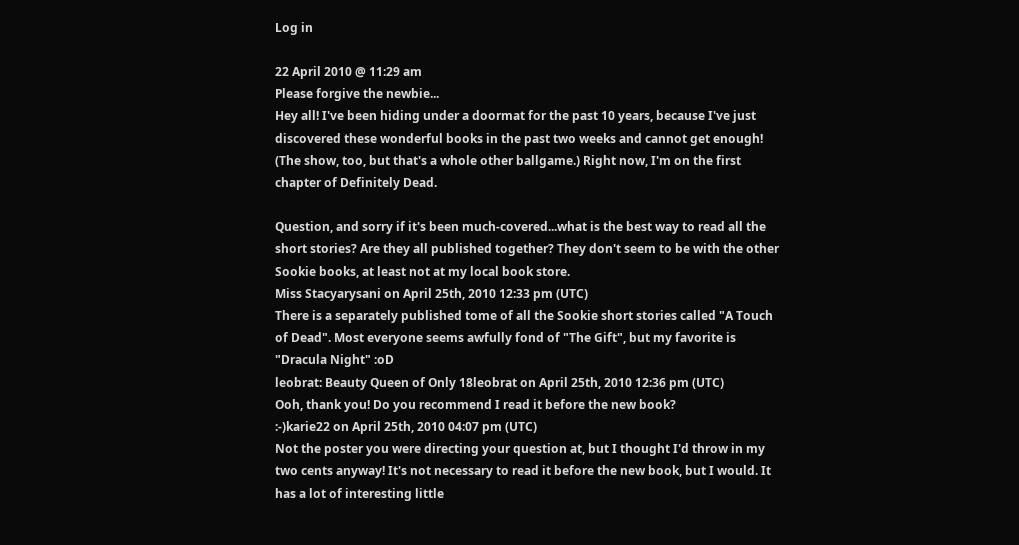Log in

22 April 2010 @ 11:29 am
Please forgive the newbie...
Hey all! I've been hiding under a doormat for the past 10 years, because I've just discovered these wonderful books in the past two weeks and cannot get enough! (The show, too, but that's a whole other ballgame.) Right now, I'm on the first chapter of Definitely Dead.

Question, and sorry if it's been much-covered...what is the best way to read all the short stories? Are they all published together? They don't seem to be with the other Sookie books, at least not at my local book store.
Miss Stacyarysani on April 25th, 2010 12:33 pm (UTC)
There is a separately published tome of all the Sookie short stories called "A Touch of Dead". Most everyone seems awfully fond of "The Gift", but my favorite is "Dracula Night" :oD
leobrat: Beauty Queen of Only 18leobrat on April 25th, 2010 12:36 pm (UTC)
Ooh, thank you! Do you recommend I read it before the new book?
:-)karie22 on April 25th, 2010 04:07 pm (UTC)
Not the poster you were directing your question at, but I thought I'd throw in my two cents anyway! It's not necessary to read it before the new book, but I would. It has a lot of interesting little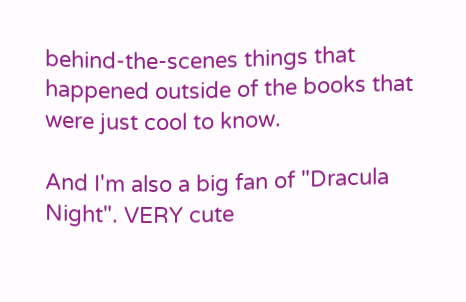behind-the-scenes things that happened outside of the books that were just cool to know.

And I'm also a big fan of "Dracula Night". VERY cute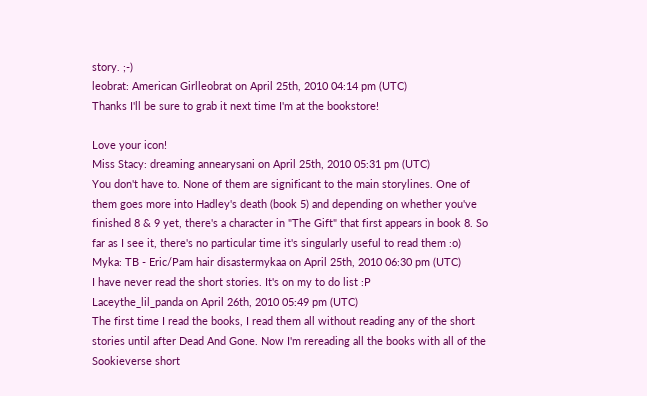story. ;-)
leobrat: American Girlleobrat on April 25th, 2010 04:14 pm (UTC)
Thanks I'll be sure to grab it next time I'm at the bookstore!

Love your icon!
Miss Stacy: dreaming annearysani on April 25th, 2010 05:31 pm (UTC)
You don't have to. None of them are significant to the main storylines. One of them goes more into Hadley's death (book 5) and depending on whether you've finished 8 & 9 yet, there's a character in "The Gift" that first appears in book 8. So far as I see it, there's no particular time it's singularly useful to read them :o)
Myka: TB - Eric/Pam hair disastermykaa on April 25th, 2010 06:30 pm (UTC)
I have never read the short stories. It's on my to do list :P
Laceythe_lil_panda on April 26th, 2010 05:49 pm (UTC)
The first time I read the books, I read them all without reading any of the short stories until after Dead And Gone. Now I'm rereading all the books with all of the Sookieverse short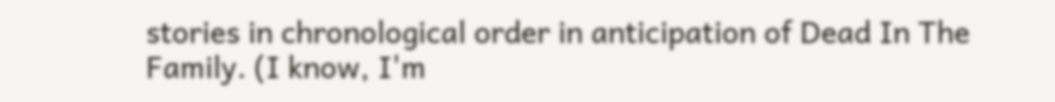stories in chronological order in anticipation of Dead In The Family. (I know, I'm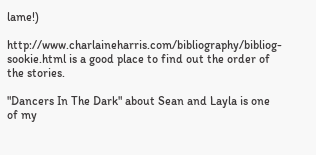lame!)

http://www.charlaineharris.com/bibliography/bibliog-sookie.html is a good place to find out the order of the stories.

"Dancers In The Dark" about Sean and Layla is one of my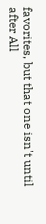favorites, but that one isn't until after All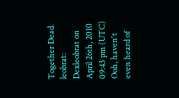Together Dead.
leobrat: Dexleobrat on April 26th, 2010 09:43 pm (UTC)
Ooh, haven't even heard of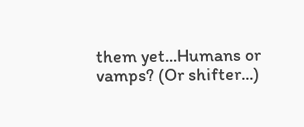them yet...Humans or vamps? (Or shifter...)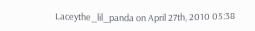Laceythe_lil_panda on April 27th, 2010 05:38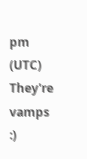pm (UTC)
They're vamps :)